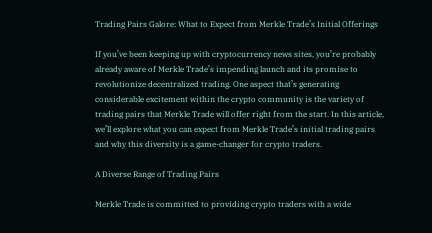Trading Pairs Galore: What to Expect from Merkle Trade’s Initial Offerings

If you’ve been keeping up with cryptocurrency news sites, you’re probably already aware of Merkle Trade’s impending launch and its promise to revolutionize decentralized trading. One aspect that’s generating considerable excitement within the crypto community is the variety of trading pairs that Merkle Trade will offer right from the start. In this article, we’ll explore what you can expect from Merkle Trade’s initial trading pairs and why this diversity is a game-changer for crypto traders.

A Diverse Range of Trading Pairs

Merkle Trade is committed to providing crypto traders with a wide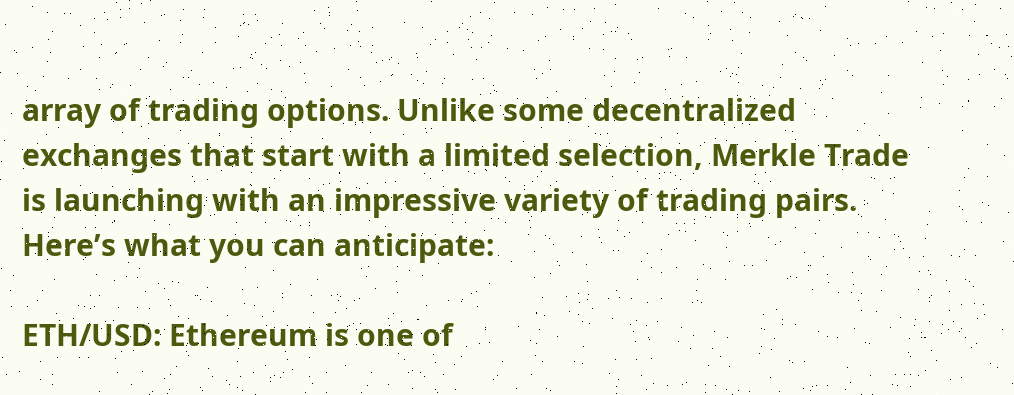array of trading options. Unlike some decentralized exchanges that start with a limited selection, Merkle Trade is launching with an impressive variety of trading pairs. Here’s what you can anticipate:

ETH/USD: Ethereum is one of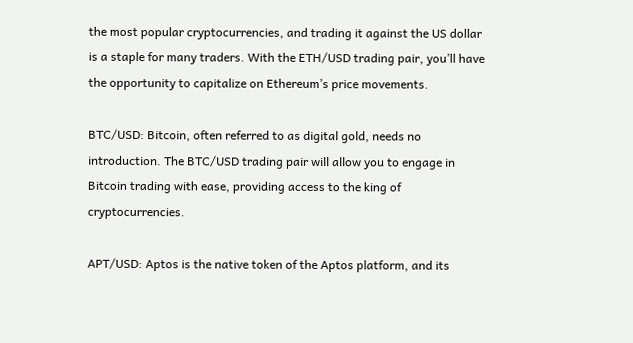the most popular cryptocurrencies, and trading it against the US dollar is a staple for many traders. With the ETH/USD trading pair, you’ll have the opportunity to capitalize on Ethereum’s price movements.

BTC/USD: Bitcoin, often referred to as digital gold, needs no introduction. The BTC/USD trading pair will allow you to engage in Bitcoin trading with ease, providing access to the king of cryptocurrencies.

APT/USD: Aptos is the native token of the Aptos platform, and its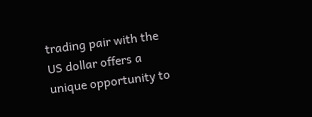trading pair with the US dollar offers a unique opportunity to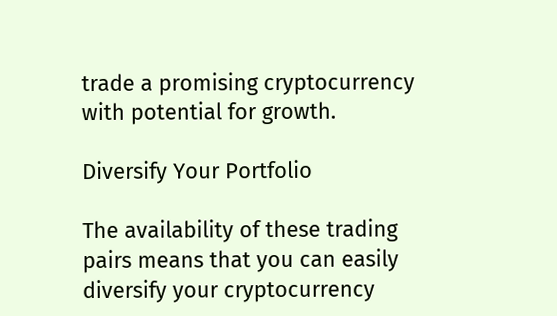trade a promising cryptocurrency with potential for growth.

Diversify Your Portfolio

The availability of these trading pairs means that you can easily diversify your cryptocurrency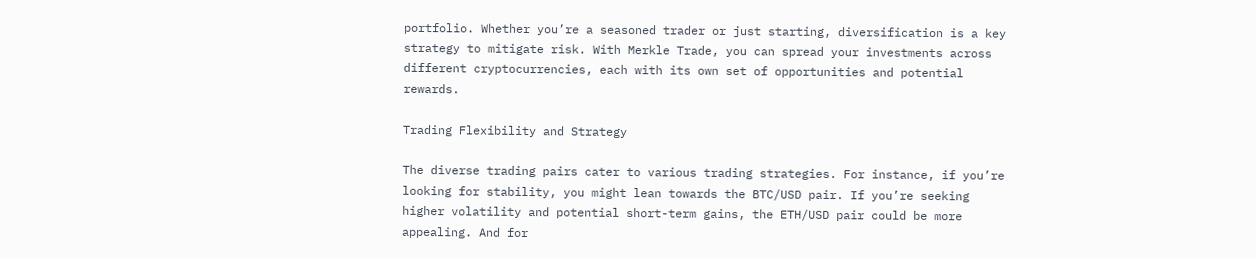portfolio. Whether you’re a seasoned trader or just starting, diversification is a key strategy to mitigate risk. With Merkle Trade, you can spread your investments across different cryptocurrencies, each with its own set of opportunities and potential rewards.

Trading Flexibility and Strategy

The diverse trading pairs cater to various trading strategies. For instance, if you’re looking for stability, you might lean towards the BTC/USD pair. If you’re seeking higher volatility and potential short-term gains, the ETH/USD pair could be more appealing. And for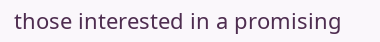those interested in a promising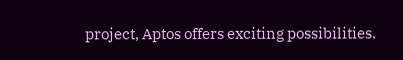project, Aptos offers exciting possibilities.